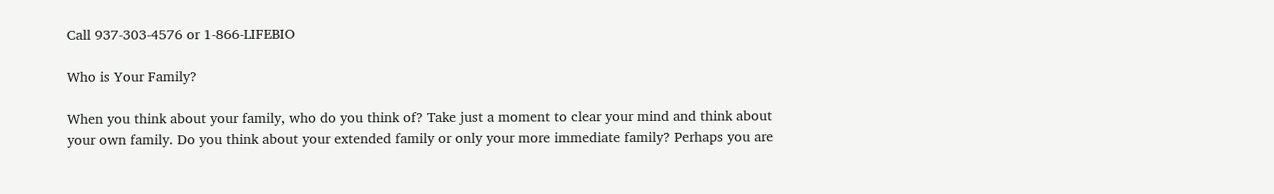Call 937-303-4576 or 1-866-LIFEBIO

Who is Your Family?

When you think about your family, who do you think of? Take just a moment to clear your mind and think about your own family. Do you think about your extended family or only your more immediate family? Perhaps you are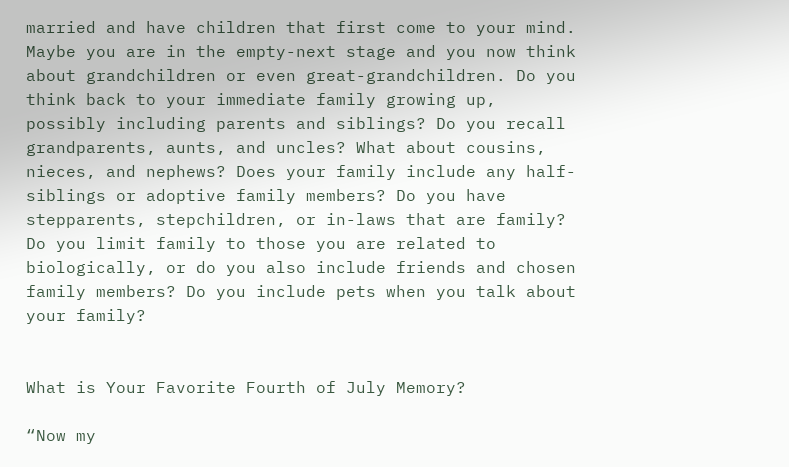married and have children that first come to your mind. Maybe you are in the empty-next stage and you now think about grandchildren or even great-grandchildren. Do you think back to your immediate family growing up, possibly including parents and siblings? Do you recall grandparents, aunts, and uncles? What about cousins, nieces, and nephews? Does your family include any half-siblings or adoptive family members? Do you have stepparents, stepchildren, or in-laws that are family? Do you limit family to those you are related to biologically, or do you also include friends and chosen family members? Do you include pets when you talk about your family?


What is Your Favorite Fourth of July Memory?

“Now my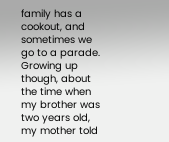family has a cookout, and sometimes we go to a parade. Growing up though, about the time when my brother was two years old, my mother told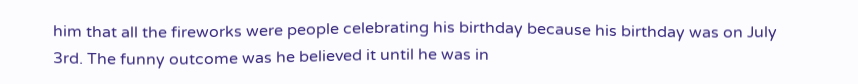him that all the fireworks were people celebrating his birthday because his birthday was on July 3rd. The funny outcome was he believed it until he was in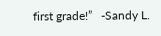first grade!”   -Sandy L.